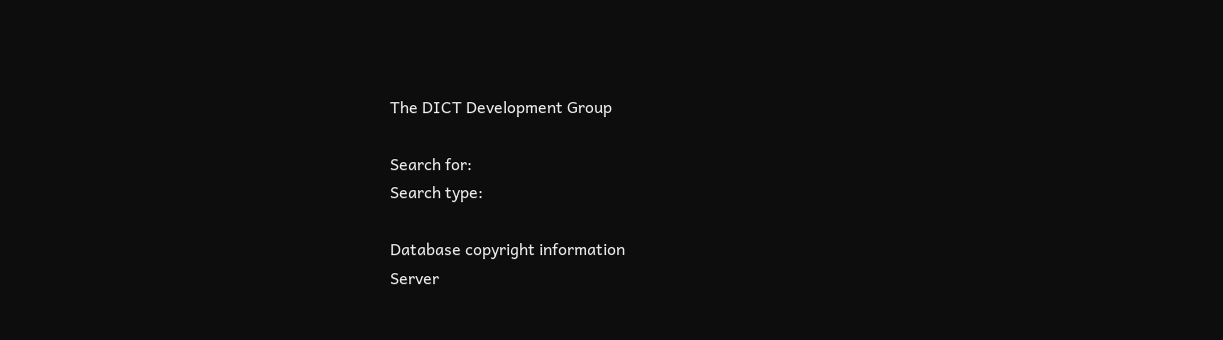The DICT Development Group

Search for:
Search type:

Database copyright information
Server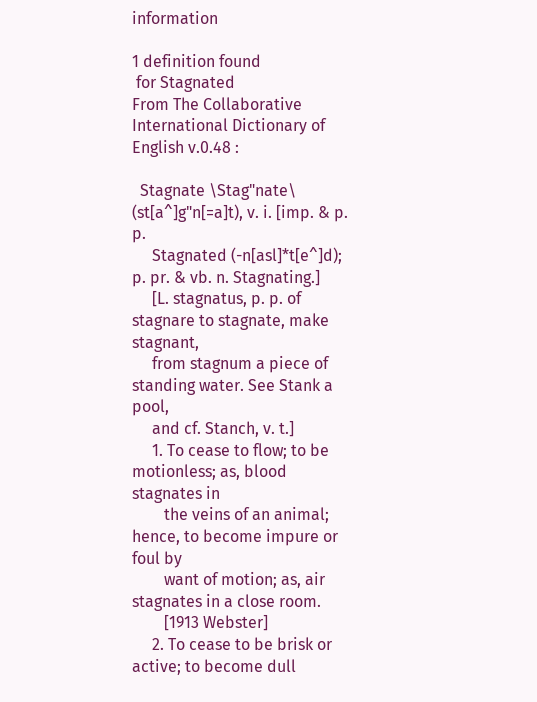information

1 definition found
 for Stagnated
From The Collaborative International Dictionary of English v.0.48 :

  Stagnate \Stag"nate\ (st[a^]g"n[=a]t), v. i. [imp. & p. p.
     Stagnated (-n[asl]*t[e^]d); p. pr. & vb. n. Stagnating.]
     [L. stagnatus, p. p. of stagnare to stagnate, make stagnant,
     from stagnum a piece of standing water. See Stank a pool,
     and cf. Stanch, v. t.]
     1. To cease to flow; to be motionless; as, blood stagnates in
        the veins of an animal; hence, to become impure or foul by
        want of motion; as, air stagnates in a close room.
        [1913 Webster]
     2. To cease to be brisk or active; to become dull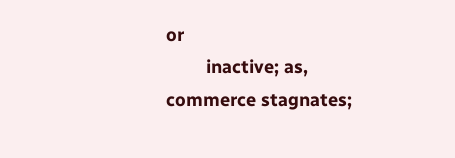or
        inactive; as, commerce stagnates;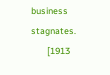business stagnates.
        [1913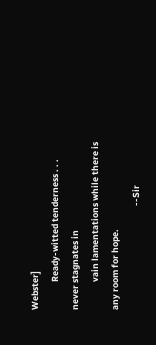Webster]
              Ready-witted tenderness . . . never stagnates in
              vain lamentations while there is any room for hope.
                                                    --Sir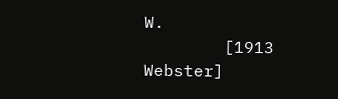W.
        [1913 Webster]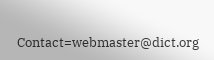Contact=webmaster@dict.org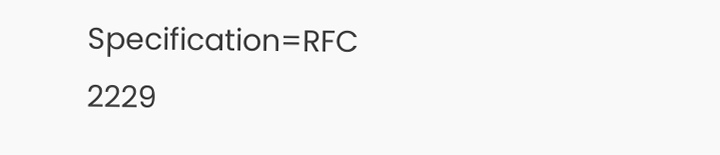Specification=RFC 2229